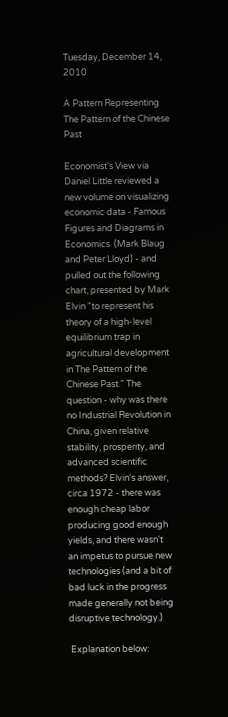Tuesday, December 14, 2010

A Pattern Representing The Pattern of the Chinese Past

Economist's View via Daniel Little reviewed a new volume on visualizing economic data - Famous Figures and Diagrams in Economics  (Mark Blaug and Peter Lloyd) - and pulled out the following chart, presented by Mark Elvin "to represent his theory of a high-level equilibrium trap in agricultural development in The Pattern of the Chinese Past." The question - why was there no Industrial Revolution in China, given relative stability, prosperity, and advanced scientific methods? Elvin's answer, circa 1972 - there was enough cheap labor producing good enough yields, and there wasn't an impetus to pursue new technologies (and a bit of bad luck in the progress made generally not being disruptive technology.)

 Explanation below: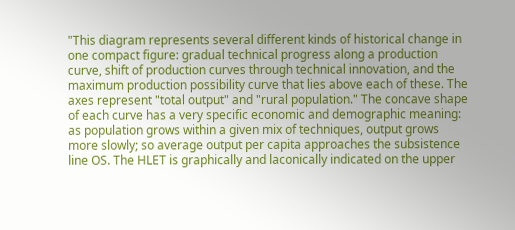"This diagram represents several different kinds of historical change in one compact figure: gradual technical progress along a production curve, shift of production curves through technical innovation, and the maximum production possibility curve that lies above each of these. The axes represent "total output" and "rural population." The concave shape of each curve has a very specific economic and demographic meaning: as population grows within a given mix of techniques, output grows more slowly; so average output per capita approaches the subsistence line OS. The HLET is graphically and laconically indicated on the upper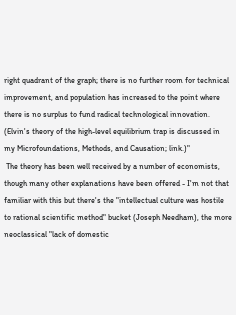right quadrant of the graph; there is no further room for technical improvement, and population has increased to the point where there is no surplus to fund radical technological innovation. (Elvin's theory of the high-level equilibrium trap is discussed in my Microfoundations, Methods, and Causation; link.)"
 The theory has been well received by a number of economists, though many other explanations have been offered - I'm not that familiar with this but there's the "intellectual culture was hostile to rational scientific method" bucket (Joseph Needham), the more neoclassical "lack of domestic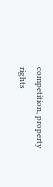competition, property rights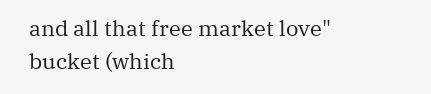and all that free market love" bucket (which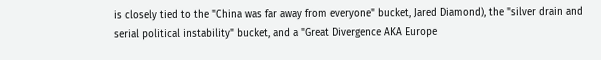is closely tied to the "China was far away from everyone" bucket, Jared Diamond), the "silver drain and serial political instability" bucket, and a "Great Divergence AKA Europe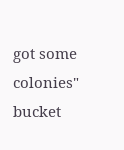got some colonies" bucket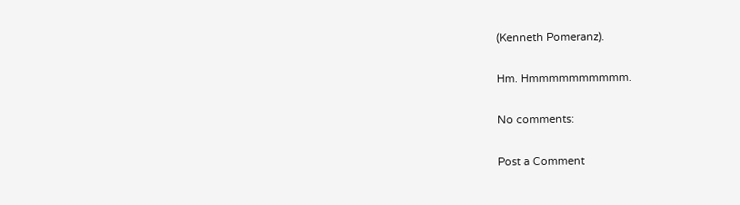(Kenneth Pomeranz).

Hm. Hmmmmmmmmmm.

No comments:

Post a Comment